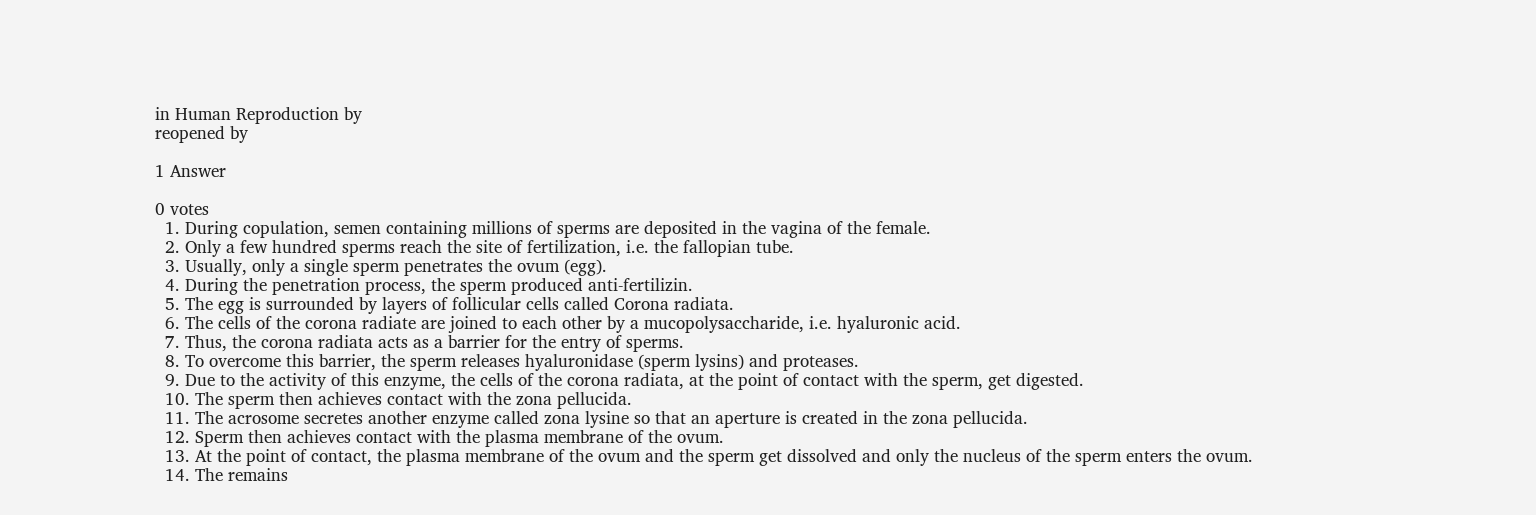in Human Reproduction by
reopened by

1 Answer

0 votes
  1. During copulation, semen containing millions of sperms are deposited in the vagina of the female.
  2. Only a few hundred sperms reach the site of fertilization, i.e. the fallopian tube.
  3. Usually, only a single sperm penetrates the ovum (egg).
  4. During the penetration process, the sperm produced anti-fertilizin.
  5. The egg is surrounded by layers of follicular cells called Corona radiata.
  6. The cells of the corona radiate are joined to each other by a mucopolysaccharide, i.e. hyaluronic acid.
  7. Thus, the corona radiata acts as a barrier for the entry of sperms.
  8. To overcome this barrier, the sperm releases hyaluronidase (sperm lysins) and proteases.
  9. Due to the activity of this enzyme, the cells of the corona radiata, at the point of contact with the sperm, get digested.
  10. The sperm then achieves contact with the zona pellucida.
  11. The acrosome secretes another enzyme called zona lysine so that an aperture is created in the zona pellucida.
  12. Sperm then achieves contact with the plasma membrane of the ovum.
  13. At the point of contact, the plasma membrane of the ovum and the sperm get dissolved and only the nucleus of the sperm enters the ovum.
  14. The remains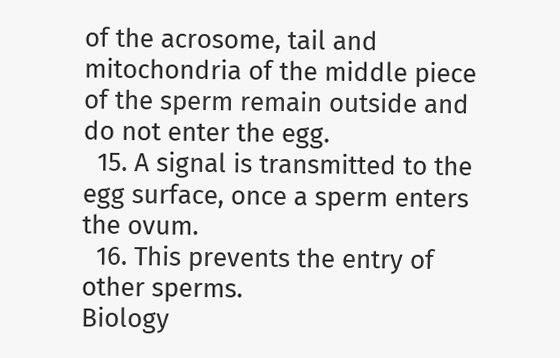of the acrosome, tail and mitochondria of the middle piece of the sperm remain outside and do not enter the egg.
  15. A signal is transmitted to the egg surface, once a sperm enters the ovum.
  16. This prevents the entry of other sperms.
Biology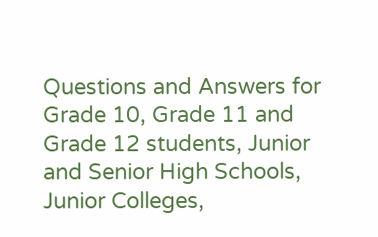Questions and Answers for Grade 10, Grade 11 and Grade 12 students, Junior and Senior High Schools, Junior Colleges,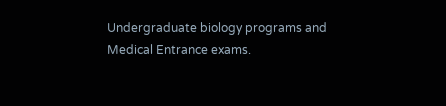Undergraduate biology programs and Medical Entrance exams.